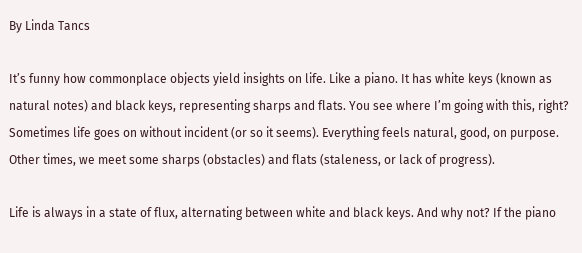By Linda Tancs

It’s funny how commonplace objects yield insights on life. Like a piano. It has white keys (known as natural notes) and black keys, representing sharps and flats. You see where I’m going with this, right? Sometimes life goes on without incident (or so it seems). Everything feels natural, good, on purpose. Other times, we meet some sharps (obstacles) and flats (staleness, or lack of progress).

Life is always in a state of flux, alternating between white and black keys. And why not? If the piano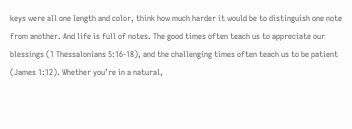keys were all one length and color, think how much harder it would be to distinguish one note from another. And life is full of notes. The good times often teach us to appreciate our blessings (1 Thessalonians 5:16-18), and the challenging times often teach us to be patient (James 1:12). Whether you’re in a natural,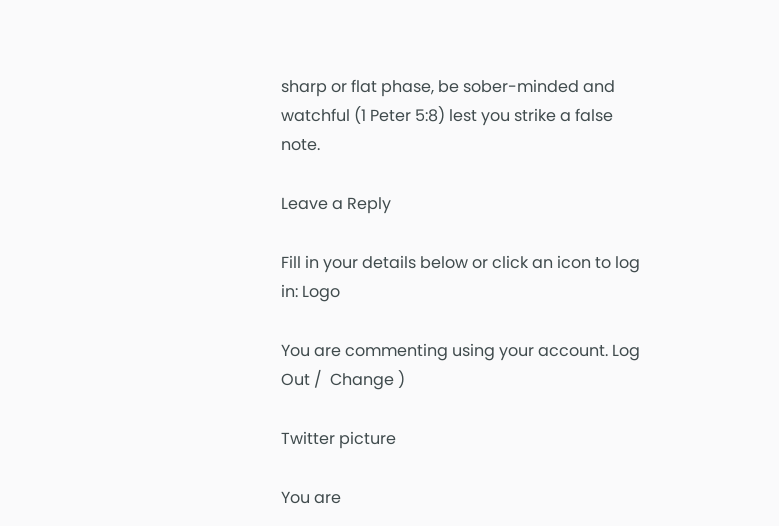sharp or flat phase, be sober-minded and watchful (1 Peter 5:8) lest you strike a false note.

Leave a Reply

Fill in your details below or click an icon to log in: Logo

You are commenting using your account. Log Out /  Change )

Twitter picture

You are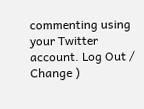commenting using your Twitter account. Log Out /  Change )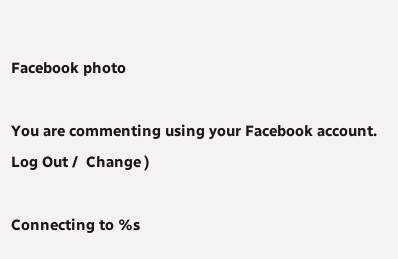Facebook photo

You are commenting using your Facebook account. Log Out /  Change )

Connecting to %s